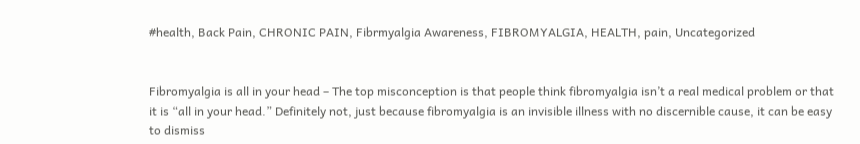#health, Back Pain, CHRONIC PAIN, Fibrmyalgia Awareness, FIBROMYALGIA, HEALTH, pain, Uncategorized


Fibromyalgia is all in your head – The top misconception is that people think fibromyalgia isn’t a real medical problem or that it is “all in your head.” Definitely not, just because fibromyalgia is an invisible illness with no discernible cause, it can be easy to dismiss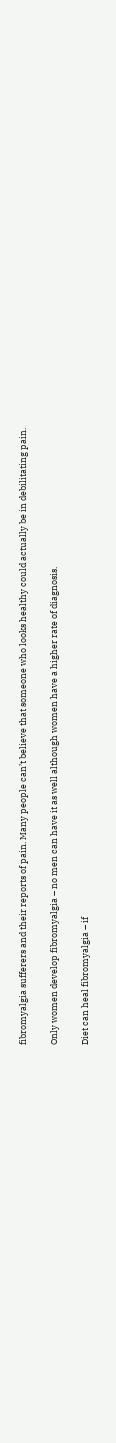fibromyalgia sufferers and their reports of pain. Many people can’t believe that someone who looks healthy could actually be in debilitating pain.

Only women develop fibromyalgia – no men can have it as well although women have a higher rate of diagnosis.

Diet can heal fibromyalgia – if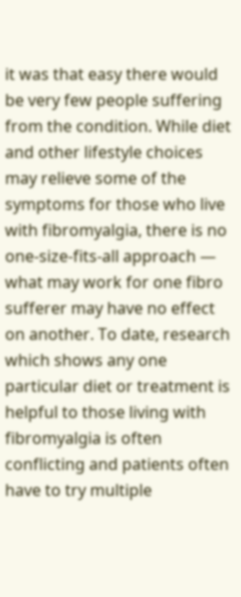it was that easy there would be very few people suffering from the condition. While diet and other lifestyle choices may relieve some of the symptoms for those who live with fibromyalgia, there is no one-size-fits-all approach — what may work for one fibro sufferer may have no effect on another. To date, research which shows any one particular diet or treatment is helpful to those living with fibromyalgia is often conflicting and patients often have to try multiple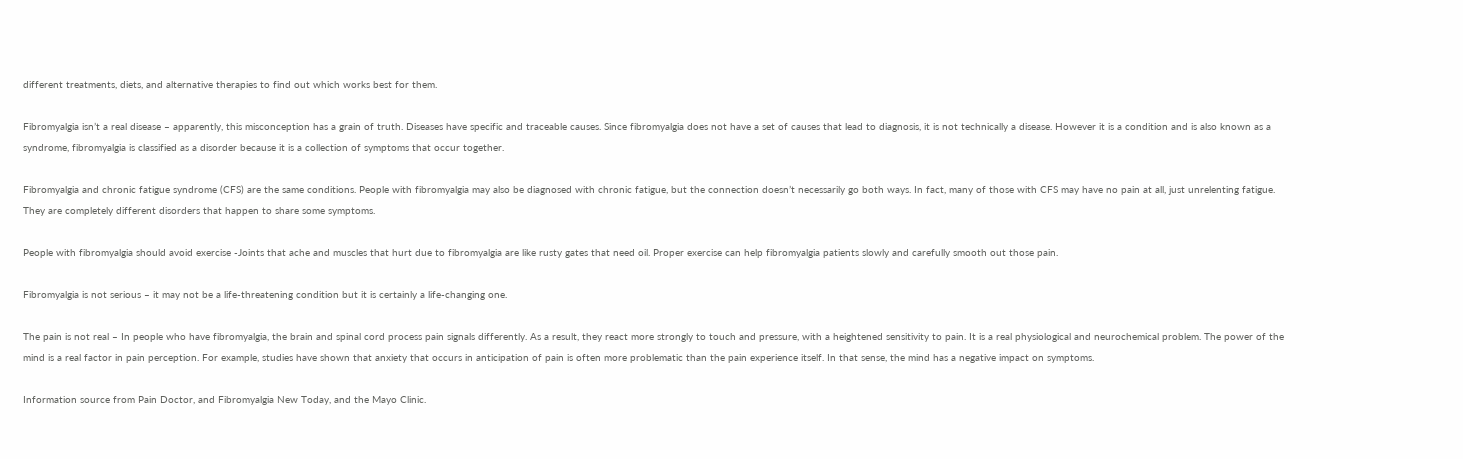different treatments, diets, and alternative therapies to find out which works best for them.

Fibromyalgia isn’t a real disease – apparently, this misconception has a grain of truth. Diseases have specific and traceable causes. Since fibromyalgia does not have a set of causes that lead to diagnosis, it is not technically a disease. However it is a condition and is also known as a syndrome, fibromyalgia is classified as a disorder because it is a collection of symptoms that occur together.

Fibromyalgia and chronic fatigue syndrome (CFS) are the same conditions. People with fibromyalgia may also be diagnosed with chronic fatigue, but the connection doesn’t necessarily go both ways. In fact, many of those with CFS may have no pain at all, just unrelenting fatigue. They are completely different disorders that happen to share some symptoms.

People with fibromyalgia should avoid exercise -Joints that ache and muscles that hurt due to fibromyalgia are like rusty gates that need oil. Proper exercise can help fibromyalgia patients slowly and carefully smooth out those pain.

Fibromyalgia is not serious – it may not be a life-threatening condition but it is certainly a life-changing one.

The pain is not real – In people who have fibromyalgia, the brain and spinal cord process pain signals differently. As a result, they react more strongly to touch and pressure, with a heightened sensitivity to pain. It is a real physiological and neurochemical problem. The power of the mind is a real factor in pain perception. For example, studies have shown that anxiety that occurs in anticipation of pain is often more problematic than the pain experience itself. In that sense, the mind has a negative impact on symptoms.

Information source from Pain Doctor, and Fibromyalgia New Today, and the Mayo Clinic.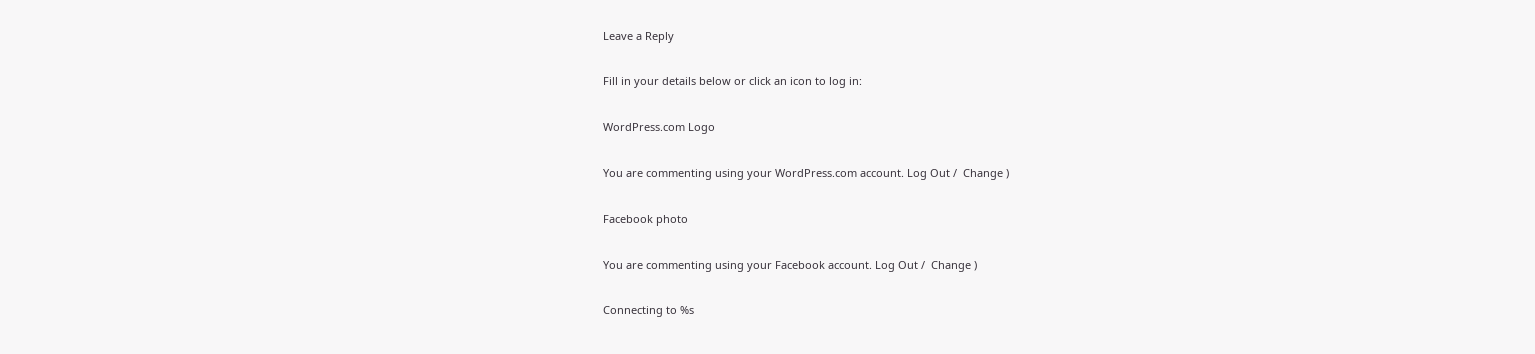Leave a Reply

Fill in your details below or click an icon to log in:

WordPress.com Logo

You are commenting using your WordPress.com account. Log Out /  Change )

Facebook photo

You are commenting using your Facebook account. Log Out /  Change )

Connecting to %s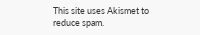This site uses Akismet to reduce spam.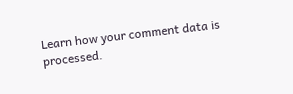Learn how your comment data is processed.